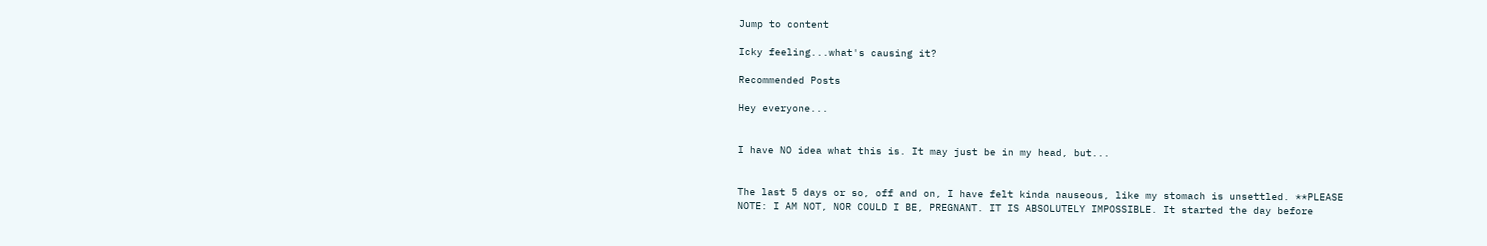Jump to content

Icky feeling...what's causing it?

Recommended Posts

Hey everyone...


I have NO idea what this is. It may just be in my head, but...


The last 5 days or so, off and on, I have felt kinda nauseous, like my stomach is unsettled. **PLEASE NOTE: I AM NOT, NOR COULD I BE, PREGNANT. IT IS ABSOLUTELY IMPOSSIBLE. It started the day before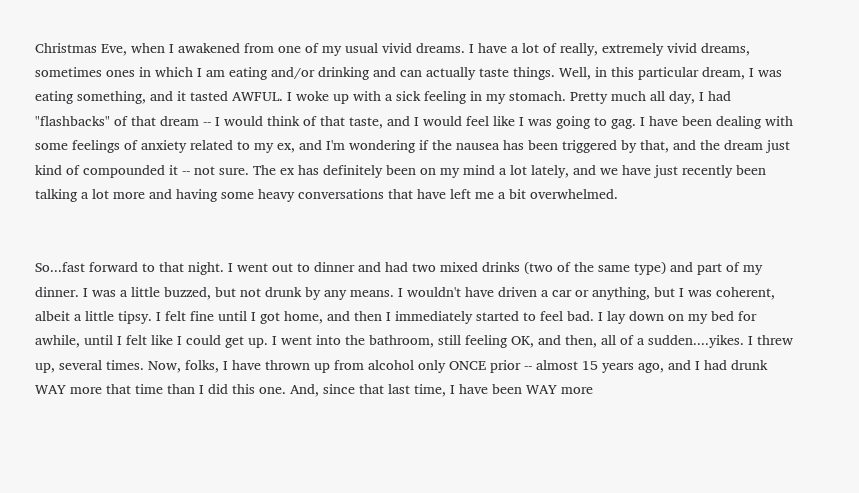Christmas Eve, when I awakened from one of my usual vivid dreams. I have a lot of really, extremely vivid dreams, sometimes ones in which I am eating and/or drinking and can actually taste things. Well, in this particular dream, I was eating something, and it tasted AWFUL. I woke up with a sick feeling in my stomach. Pretty much all day, I had "flashbacks" of that dream -- I would think of that taste, and I would feel like I was going to gag. I have been dealing with some feelings of anxiety related to my ex, and I'm wondering if the nausea has been triggered by that, and the dream just kind of compounded it -- not sure. The ex has definitely been on my mind a lot lately, and we have just recently been talking a lot more and having some heavy conversations that have left me a bit overwhelmed.


So...fast forward to that night. I went out to dinner and had two mixed drinks (two of the same type) and part of my dinner. I was a little buzzed, but not drunk by any means. I wouldn't have driven a car or anything, but I was coherent, albeit a little tipsy. I felt fine until I got home, and then I immediately started to feel bad. I lay down on my bed for awhile, until I felt like I could get up. I went into the bathroom, still feeling OK, and then, all of a sudden....yikes. I threw up, several times. Now, folks, I have thrown up from alcohol only ONCE prior -- almost 15 years ago, and I had drunk WAY more that time than I did this one. And, since that last time, I have been WAY more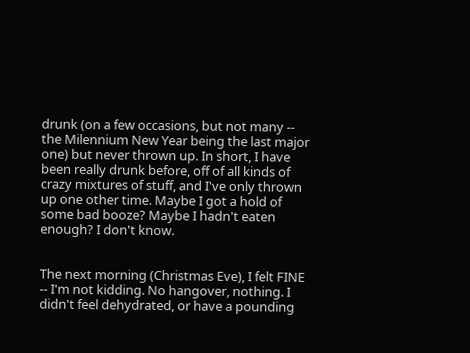drunk (on a few occasions, but not many -- the Milennium New Year being the last major one) but never thrown up. In short, I have been really drunk before, off of all kinds of crazy mixtures of stuff, and I've only thrown up one other time. Maybe I got a hold of some bad booze? Maybe I hadn't eaten enough? I don't know.


The next morning (Christmas Eve), I felt FINE -- I'm not kidding. No hangover, nothing. I didn't feel dehydrated, or have a pounding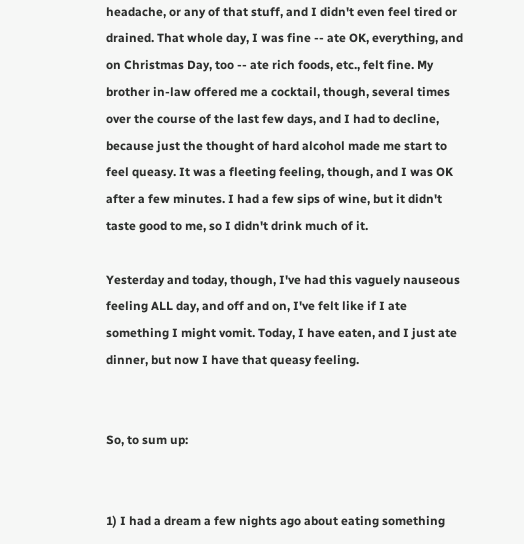headache, or any of that stuff, and I didn't even feel tired or drained. That whole day, I was fine -- ate OK, everything, and on Christmas Day, too -- ate rich foods, etc., felt fine. My brother in-law offered me a cocktail, though, several times over the course of the last few days, and I had to decline, because just the thought of hard alcohol made me start to feel queasy. It was a fleeting feeling, though, and I was OK after a few minutes. I had a few sips of wine, but it didn't taste good to me, so I didn't drink much of it.

Yesterday and today, though, I've had this vaguely nauseous feeling ALL day, and off and on, I've felt like if I ate something I might vomit. Today, I have eaten, and I just ate dinner, but now I have that queasy feeling.


So, to sum up:


1) I had a dream a few nights ago about eating something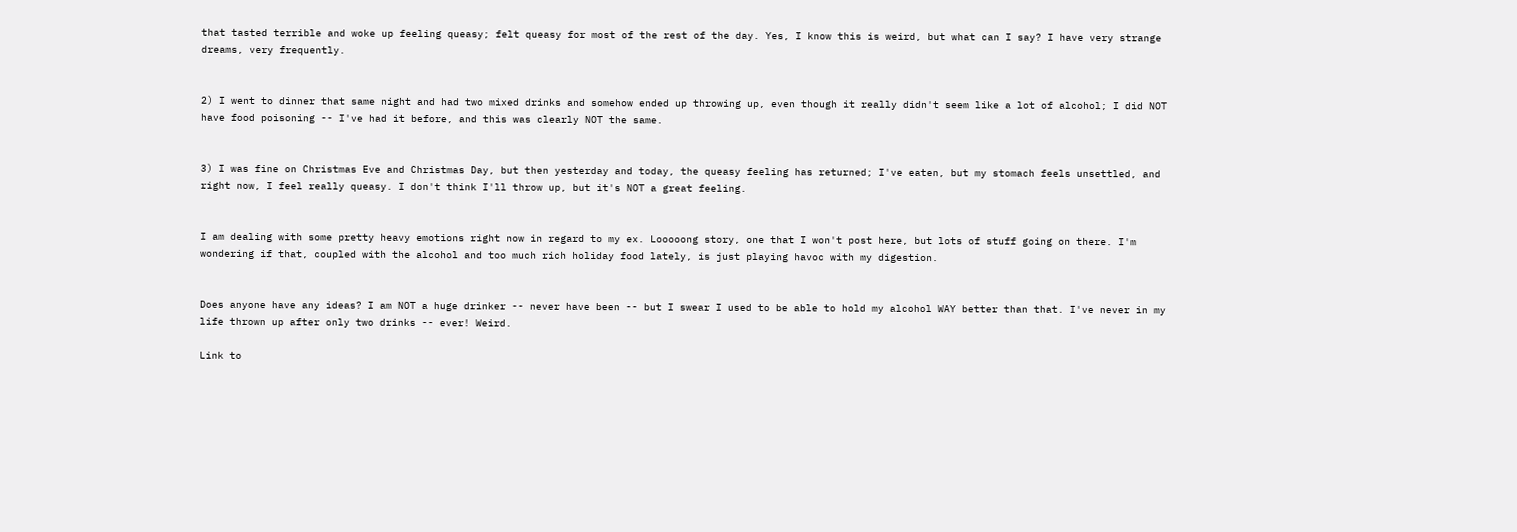that tasted terrible and woke up feeling queasy; felt queasy for most of the rest of the day. Yes, I know this is weird, but what can I say? I have very strange dreams, very frequently.


2) I went to dinner that same night and had two mixed drinks and somehow ended up throwing up, even though it really didn't seem like a lot of alcohol; I did NOT have food poisoning -- I've had it before, and this was clearly NOT the same.


3) I was fine on Christmas Eve and Christmas Day, but then yesterday and today, the queasy feeling has returned; I've eaten, but my stomach feels unsettled, and right now, I feel really queasy. I don't think I'll throw up, but it's NOT a great feeling.


I am dealing with some pretty heavy emotions right now in regard to my ex. Looooong story, one that I won't post here, but lots of stuff going on there. I'm wondering if that, coupled with the alcohol and too much rich holiday food lately, is just playing havoc with my digestion.


Does anyone have any ideas? I am NOT a huge drinker -- never have been -- but I swear I used to be able to hold my alcohol WAY better than that. I've never in my life thrown up after only two drinks -- ever! Weird.

Link to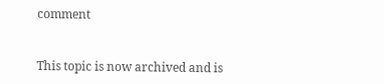comment


This topic is now archived and is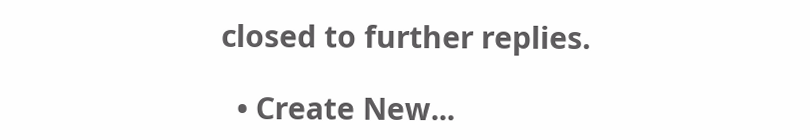closed to further replies.

  • Create New...